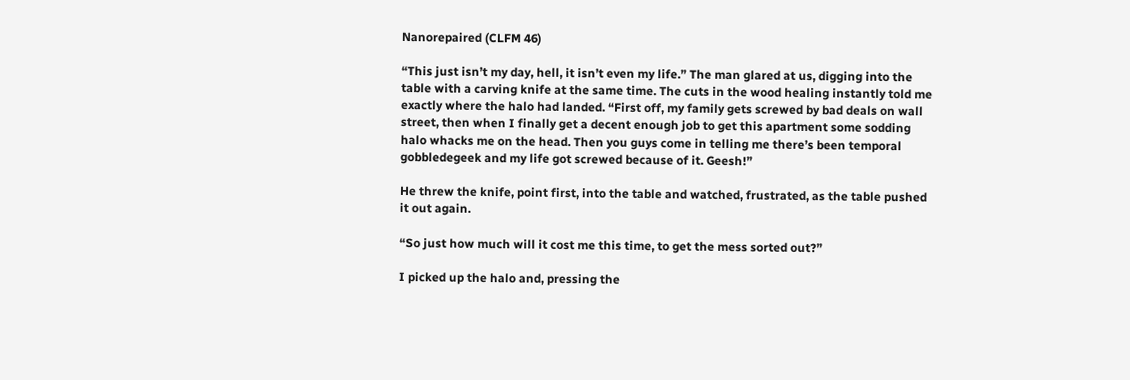Nanorepaired (CLFM 46)

“This just isn’t my day, hell, it isn’t even my life.” The man glared at us, digging into the table with a carving knife at the same time. The cuts in the wood healing instantly told me exactly where the halo had landed. “First off, my family gets screwed by bad deals on wall street, then when I finally get a decent enough job to get this apartment some sodding halo whacks me on the head. Then you guys come in telling me there’s been temporal gobbledegeek and my life got screwed because of it. Geesh!”

He threw the knife, point first, into the table and watched, frustrated, as the table pushed it out again.

“So just how much will it cost me this time, to get the mess sorted out?”

I picked up the halo and, pressing the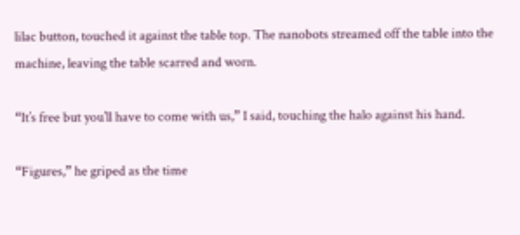lilac button, touched it against the table top. The nanobots streamed off the table into the machine, leaving the table scarred and worn.

“It’s free but you’ll have to come with us,” I said, touching the halo against his hand.

“Figures,” he griped as the time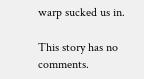warp sucked us in.

This story has no comments.